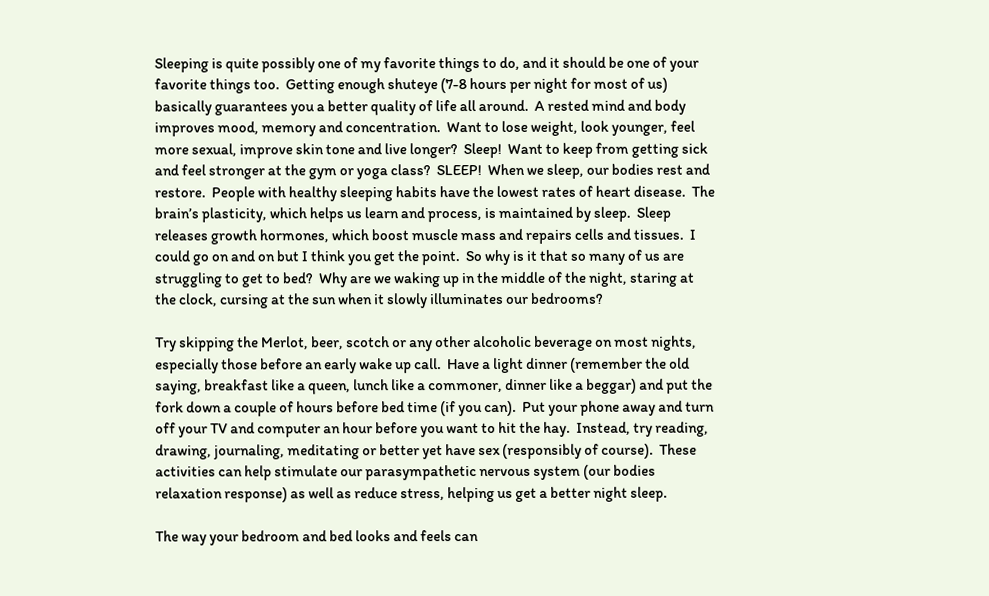Sleeping is quite possibly one of my favorite things to do, and it should be one of your favorite things too.  Getting enough shuteye (7-8 hours per night for most of us) basically guarantees you a better quality of life all around.  A rested mind and body improves mood, memory and concentration.  Want to lose weight, look younger, feel more sexual, improve skin tone and live longer?  Sleep!  Want to keep from getting sick and feel stronger at the gym or yoga class?  SLEEP!  When we sleep, our bodies rest and restore.  People with healthy sleeping habits have the lowest rates of heart disease.  The brain’s plasticity, which helps us learn and process, is maintained by sleep.  Sleep releases growth hormones, which boost muscle mass and repairs cells and tissues.  I could go on and on but I think you get the point.  So why is it that so many of us are struggling to get to bed?  Why are we waking up in the middle of the night, staring at the clock, cursing at the sun when it slowly illuminates our bedrooms?

Try skipping the Merlot, beer, scotch or any other alcoholic beverage on most nights, especially those before an early wake up call.  Have a light dinner (remember the old saying, breakfast like a queen, lunch like a commoner, dinner like a beggar) and put the fork down a couple of hours before bed time (if you can).  Put your phone away and turn off your TV and computer an hour before you want to hit the hay.  Instead, try reading, drawing, journaling, meditating or better yet have sex (responsibly of course).  These activities can help stimulate our parasympathetic nervous system (our bodies relaxation response) as well as reduce stress, helping us get a better night sleep.

The way your bedroom and bed looks and feels can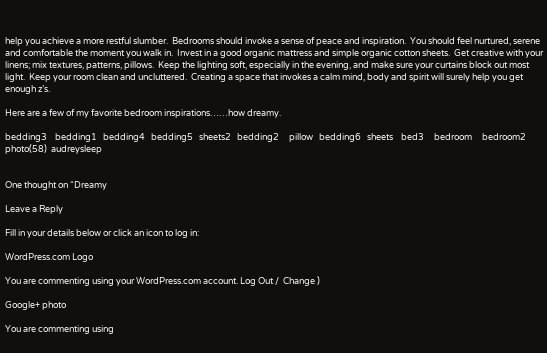help you achieve a more restful slumber.  Bedrooms should invoke a sense of peace and inspiration.  You should feel nurtured, serene and comfortable the moment you walk in.  Invest in a good organic mattress and simple organic cotton sheets.  Get creative with your linens; mix textures, patterns, pillows.  Keep the lighting soft, especially in the evening, and make sure your curtains block out most light.  Keep your room clean and uncluttered.  Creating a space that invokes a calm mind, body and spirit will surely help you get enough z’s.

Here are a few of my favorite bedroom inspirations……how dreamy.

bedding3    bedding1   bedding4   bedding5   sheets2   bedding2     pillow   bedding6   sheets    bed3     bedroom     bedroom2    photo(58)  audreysleep


One thought on “Dreamy

Leave a Reply

Fill in your details below or click an icon to log in:

WordPress.com Logo

You are commenting using your WordPress.com account. Log Out /  Change )

Google+ photo

You are commenting using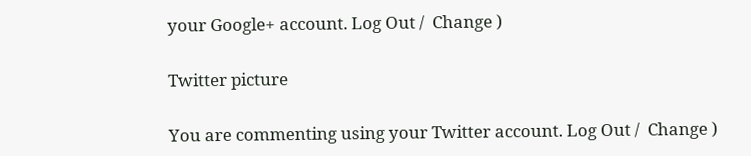your Google+ account. Log Out /  Change )

Twitter picture

You are commenting using your Twitter account. Log Out /  Change )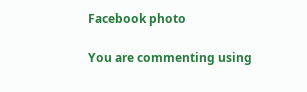Facebook photo

You are commenting using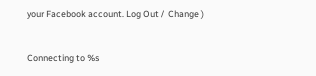your Facebook account. Log Out /  Change )


Connecting to %s